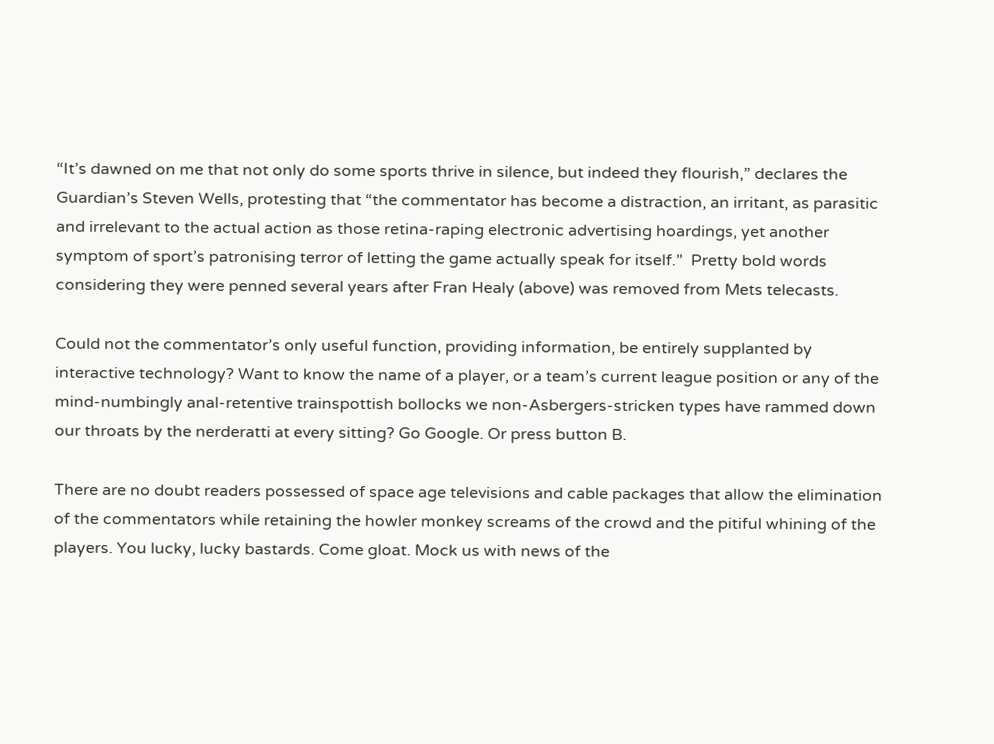“It’s dawned on me that not only do some sports thrive in silence, but indeed they flourish,” declares the Guardian’s Steven Wells, protesting that “the commentator has become a distraction, an irritant, as parasitic and irrelevant to the actual action as those retina-raping electronic advertising hoardings, yet another symptom of sport’s patronising terror of letting the game actually speak for itself.”  Pretty bold words considering they were penned several years after Fran Healy (above) was removed from Mets telecasts.

Could not the commentator’s only useful function, providing information, be entirely supplanted by interactive technology? Want to know the name of a player, or a team’s current league position or any of the mind-numbingly anal-retentive trainspottish bollocks we non-Asbergers-stricken types have rammed down our throats by the nerderatti at every sitting? Go Google. Or press button B.

There are no doubt readers possessed of space age televisions and cable packages that allow the elimination of the commentators while retaining the howler monkey screams of the crowd and the pitiful whining of the players. You lucky, lucky bastards. Come gloat. Mock us with news of the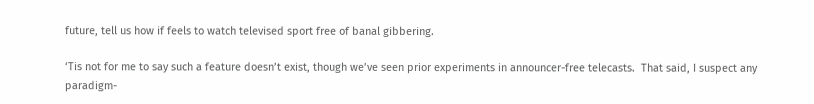future, tell us how if feels to watch televised sport free of banal gibbering.

‘Tis not for me to say such a feature doesn’t exist, though we’ve seen prior experiments in announcer-free telecasts.  That said, I suspect any paradigm-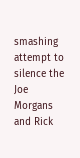smashing attempt to silence the Joe Morgans and Rick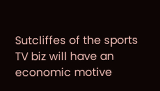Sutcliffes of the sports TV biz will have an economic motive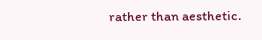rather than aesthetic.